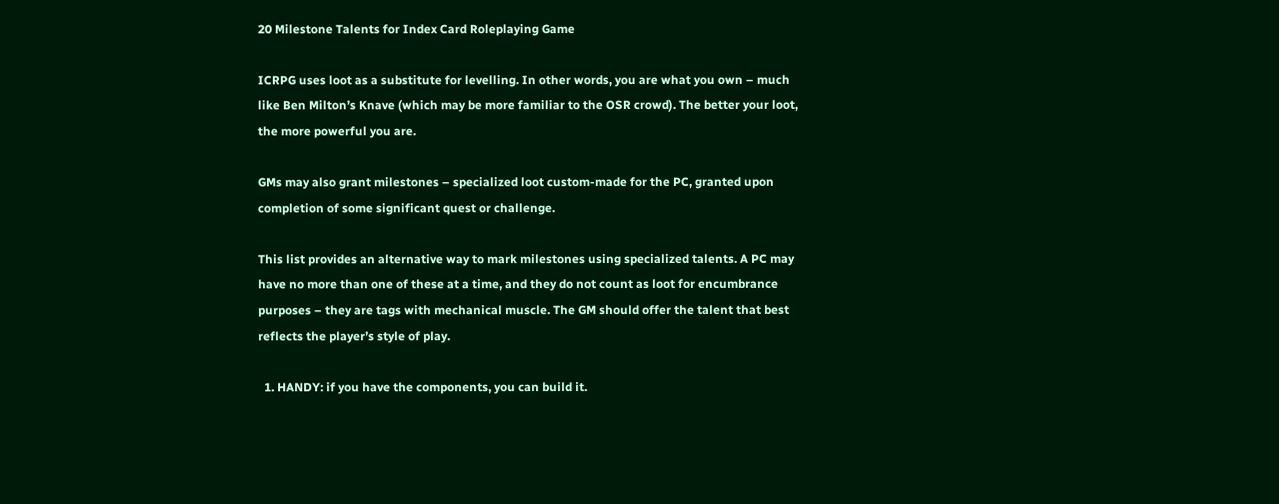20 Milestone Talents for Index Card Roleplaying Game

ICRPG uses loot as a substitute for levelling. In other words, you are what you own – much like Ben Milton’s Knave (which may be more familiar to the OSR crowd). The better your loot, the more powerful you are.

GMs may also grant milestones – specialized loot custom-made for the PC, granted upon completion of some significant quest or challenge.

This list provides an alternative way to mark milestones using specialized talents. A PC may have no more than one of these at a time, and they do not count as loot for encumbrance purposes – they are tags with mechanical muscle. The GM should offer the talent that best reflects the player’s style of play.

  1. HANDY: if you have the components, you can build it.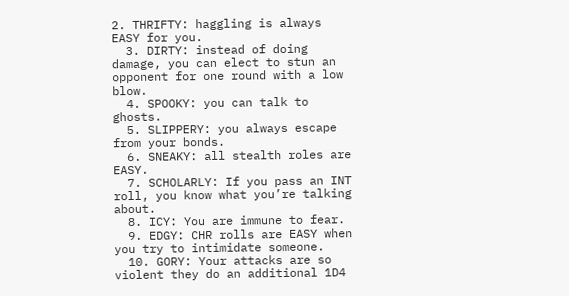2. THRIFTY: haggling is always EASY for you.
  3. DIRTY: instead of doing damage, you can elect to stun an opponent for one round with a low blow.
  4. SPOOKY: you can talk to ghosts.
  5. SLIPPERY: you always escape from your bonds.
  6. SNEAKY: all stealth roles are EASY.
  7. SCHOLARLY: If you pass an INT roll, you know what you’re talking about.
  8. ICY: You are immune to fear.
  9. EDGY: CHR rolls are EASY when you try to intimidate someone.
  10. GORY: Your attacks are so violent they do an additional 1D4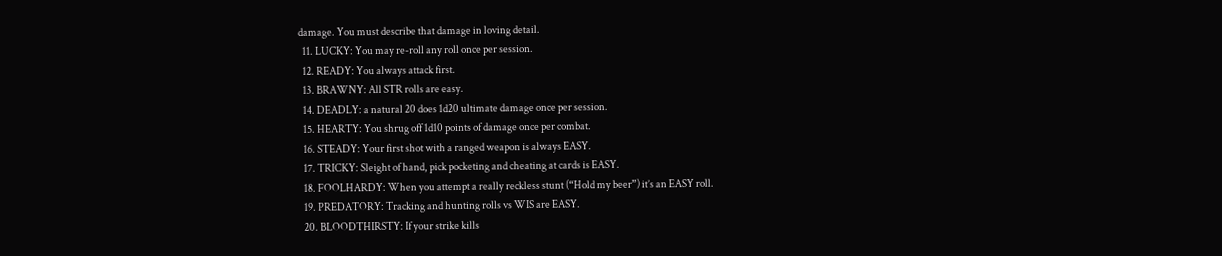damage. You must describe that damage in loving detail.
  11. LUCKY: You may re-roll any roll once per session.
  12. READY: You always attack first.
  13. BRAWNY: All STR rolls are easy.
  14. DEADLY: a natural 20 does 1d20 ultimate damage once per session.
  15. HEARTY: You shrug off 1d10 points of damage once per combat.
  16. STEADY: Your first shot with a ranged weapon is always EASY.
  17. TRICKY: Sleight of hand, pick pocketing and cheating at cards is EASY.
  18. FOOLHARDY: When you attempt a really reckless stunt (“Hold my beer”) it’s an EASY roll.
  19. PREDATORY: Tracking and hunting rolls vs WIS are EASY.
  20. BLOODTHIRSTY: If your strike kills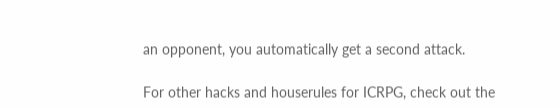an opponent, you automatically get a second attack.

For other hacks and houserules for ICRPG, check out the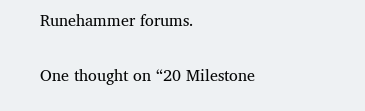Runehammer forums.

One thought on “20 Milestone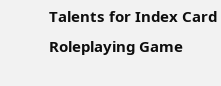Talents for Index Card Roleplaying Game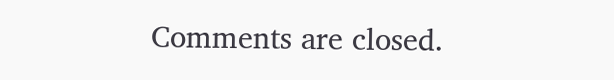Comments are closed.